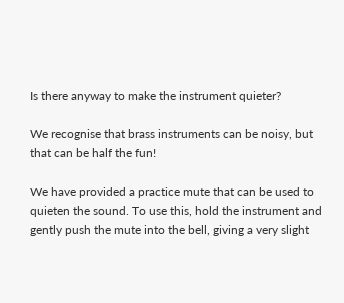Is there anyway to make the instrument quieter?

We recognise that brass instruments can be noisy, but that can be half the fun!

We have provided a practice mute that can be used to quieten the sound. To use this, hold the instrument and gently push the mute into the bell, giving a very slight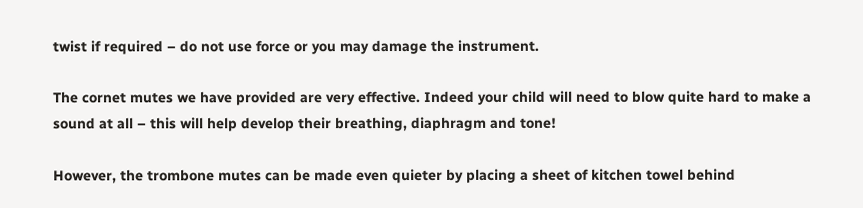twist if required – do not use force or you may damage the instrument.

The cornet mutes we have provided are very effective. Indeed your child will need to blow quite hard to make a sound at all – this will help develop their breathing, diaphragm and tone!

However, the trombone mutes can be made even quieter by placing a sheet of kitchen towel behind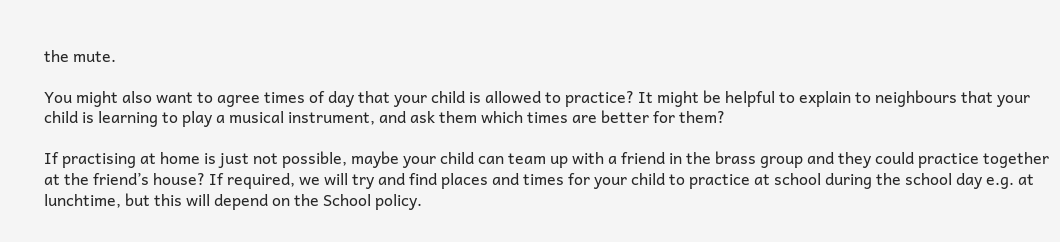the mute.

You might also want to agree times of day that your child is allowed to practice? It might be helpful to explain to neighbours that your child is learning to play a musical instrument, and ask them which times are better for them?

If practising at home is just not possible, maybe your child can team up with a friend in the brass group and they could practice together at the friend’s house? If required, we will try and find places and times for your child to practice at school during the school day e.g. at lunchtime, but this will depend on the School policy.